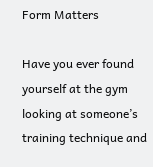Form Matters

Have you ever found yourself at the gym looking at someone’s training technique and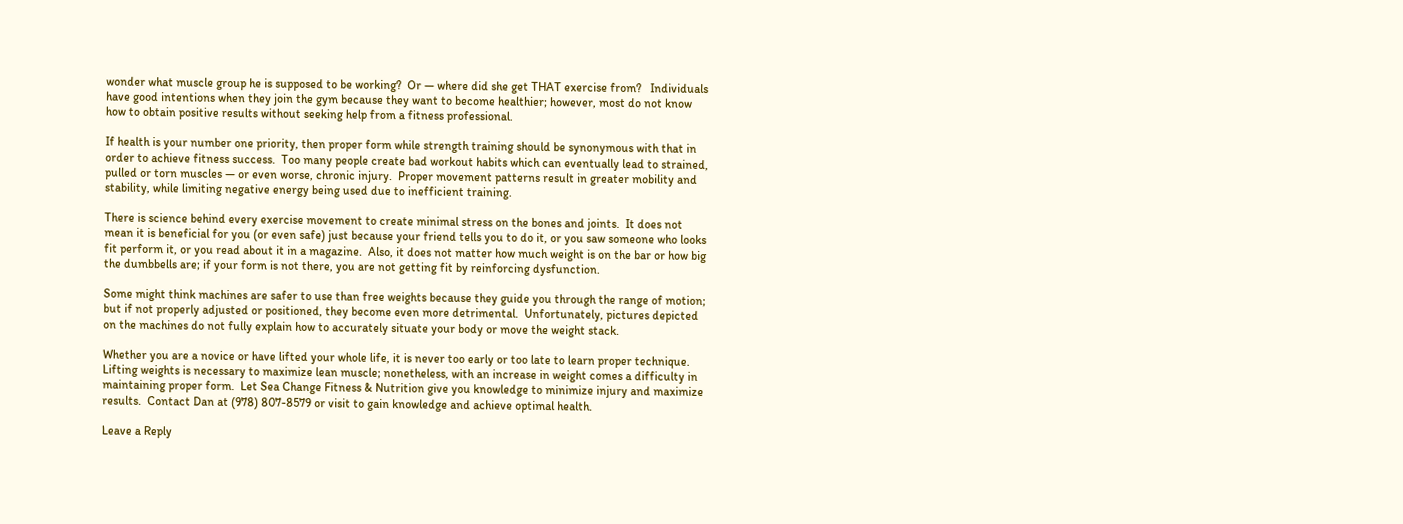wonder what muscle group he is supposed to be working?  Or — where did she get THAT exercise from?   Individuals have good intentions when they join the gym because they want to become healthier; however, most do not know how to obtain positive results without seeking help from a fitness professional.

If health is your number one priority, then proper form while strength training should be synonymous with that in order to achieve fitness success.  Too many people create bad workout habits which can eventually lead to strained, pulled or torn muscles — or even worse, chronic injury.  Proper movement patterns result in greater mobility and stability, while limiting negative energy being used due to inefficient training.

There is science behind every exercise movement to create minimal stress on the bones and joints.  It does not mean it is beneficial for you (or even safe) just because your friend tells you to do it, or you saw someone who looks fit perform it, or you read about it in a magazine.  Also, it does not matter how much weight is on the bar or how big the dumbbells are; if your form is not there, you are not getting fit by reinforcing dysfunction.

Some might think machines are safer to use than free weights because they guide you through the range of motion; but if not properly adjusted or positioned, they become even more detrimental.  Unfortunately, pictures depicted on the machines do not fully explain how to accurately situate your body or move the weight stack.

Whether you are a novice or have lifted your whole life, it is never too early or too late to learn proper technique. Lifting weights is necessary to maximize lean muscle; nonetheless, with an increase in weight comes a difficulty in maintaining proper form.  Let Sea Change Fitness & Nutrition give you knowledge to minimize injury and maximize results.  Contact Dan at (978) 807-8579 or visit to gain knowledge and achieve optimal health.

Leave a Reply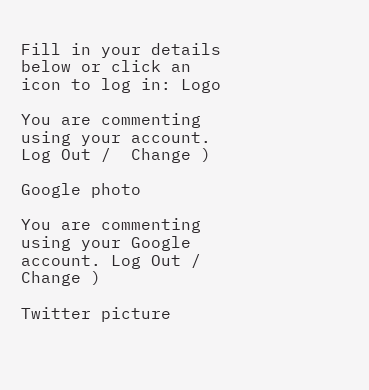Fill in your details below or click an icon to log in: Logo

You are commenting using your account. Log Out /  Change )

Google photo

You are commenting using your Google account. Log Out /  Change )

Twitter picture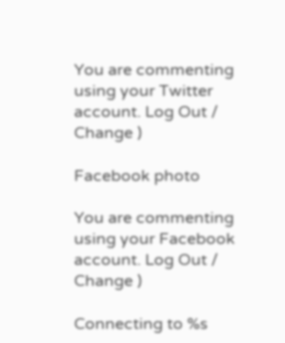You are commenting using your Twitter account. Log Out /  Change )

Facebook photo

You are commenting using your Facebook account. Log Out /  Change )

Connecting to %s